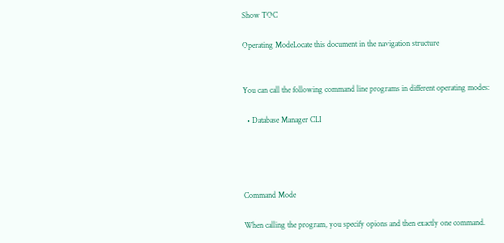Show TOC

Operating ModeLocate this document in the navigation structure


You can call the following command line programs in different operating modes:

  • Database Manager CLI




Command Mode

When calling the program, you specify opions and then exactly one command.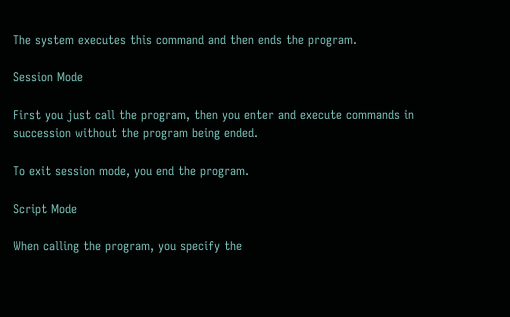The system executes this command and then ends the program.

Session Mode

First you just call the program, then you enter and execute commands in succession without the program being ended.

To exit session mode, you end the program.

Script Mode

When calling the program, you specify the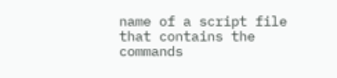name of a script file that contains the commands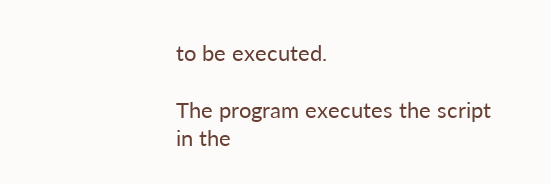to be executed.

The program executes the script in the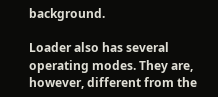background.

Loader also has several operating modes. They are, however, different from the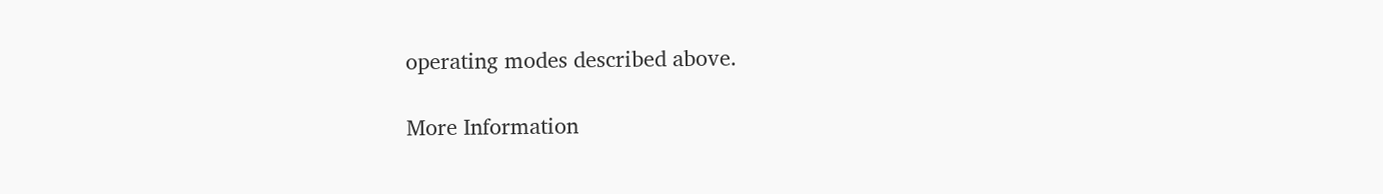operating modes described above.

More Information